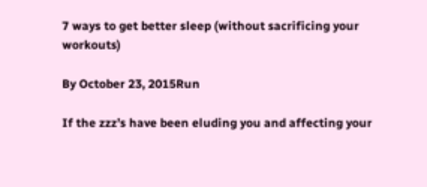7 ways to get better sleep (without sacrificing your workouts)

By October 23, 2015Run

If the zzz’s have been eluding you and affecting your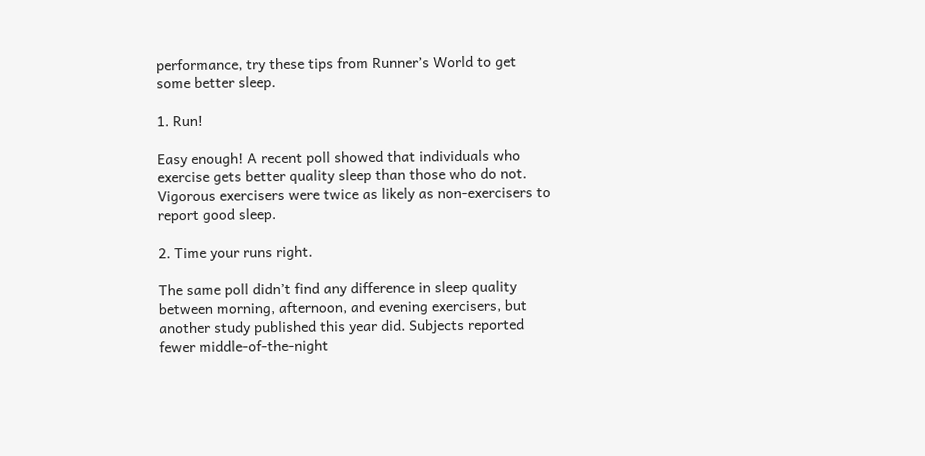performance, try these tips from Runner’s World to get some better sleep.

1. Run!

Easy enough! A recent poll showed that individuals who exercise gets better quality sleep than those who do not. Vigorous exercisers were twice as likely as non-exercisers to report good sleep.

2. Time your runs right.

The same poll didn’t find any difference in sleep quality between morning, afternoon, and evening exercisers, but another study published this year did. Subjects reported fewer middle-of-the-night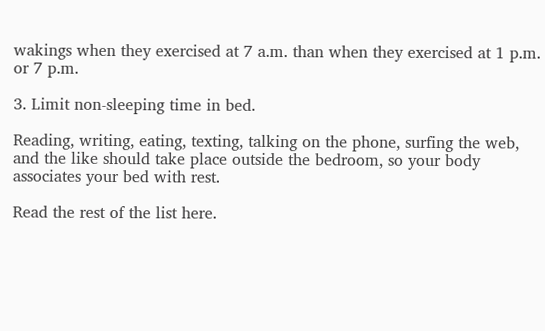wakings when they exercised at 7 a.m. than when they exercised at 1 p.m. or 7 p.m.

3. Limit non-sleeping time in bed.

Reading, writing, eating, texting, talking on the phone, surfing the web, and the like should take place outside the bedroom, so your body associates your bed with rest.

Read the rest of the list here.